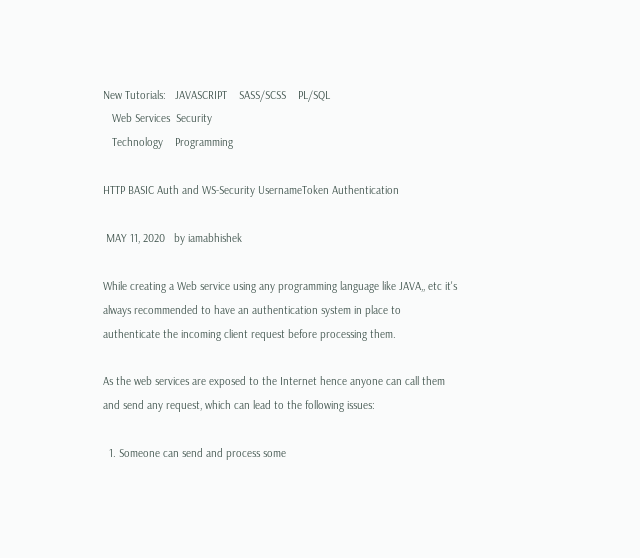New Tutorials:   JAVASCRIPT    SASS/SCSS    PL/SQL
   Web Services  Security
   Technology    Programming

HTTP BASIC Auth and WS-Security UsernameToken Authentication

 MAY 11, 2020   by iamabhishek

While creating a Web service using any programming language like JAVA,, etc it's always recommended to have an authentication system in place to authenticate the incoming client request before processing them.

As the web services are exposed to the Internet hence anyone can call them and send any request, which can lead to the following issues:

  1. Someone can send and process some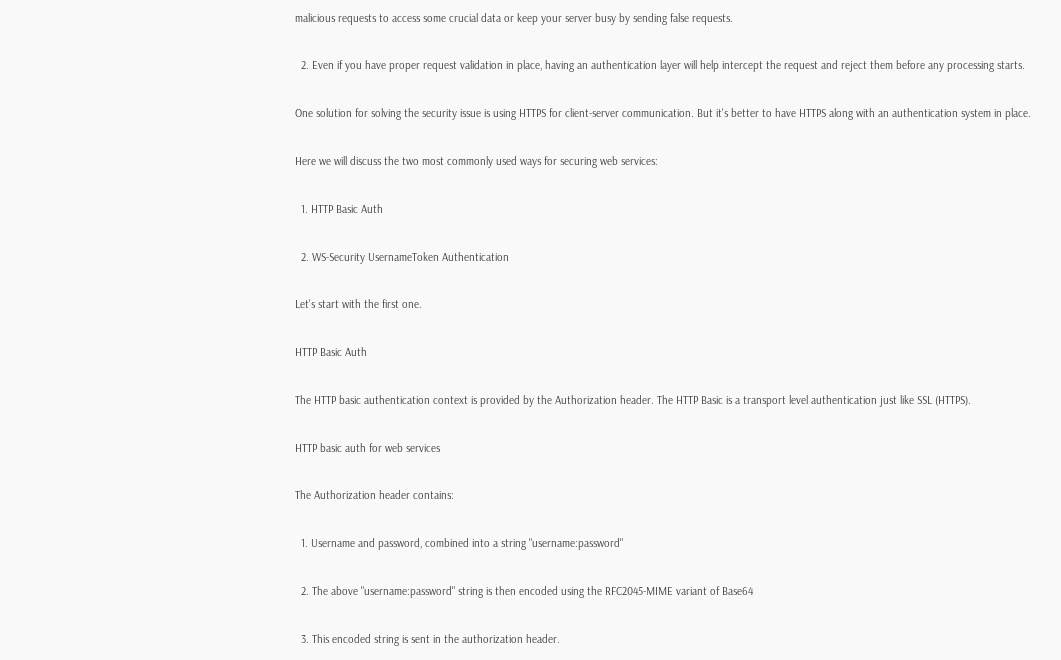malicious requests to access some crucial data or keep your server busy by sending false requests.

  2. Even if you have proper request validation in place, having an authentication layer will help intercept the request and reject them before any processing starts.

One solution for solving the security issue is using HTTPS for client-server communication. But it's better to have HTTPS along with an authentication system in place.

Here we will discuss the two most commonly used ways for securing web services:

  1. HTTP Basic Auth

  2. WS-Security UsernameToken Authentication

Let's start with the first one.

HTTP Basic Auth

The HTTP basic authentication context is provided by the Authorization header. The HTTP Basic is a transport level authentication just like SSL (HTTPS).

HTTP basic auth for web services

The Authorization header contains:

  1. Username and password, combined into a string "username:password"

  2. The above "username:password" string is then encoded using the RFC2045-MIME variant of Base64

  3. This encoded string is sent in the authorization header.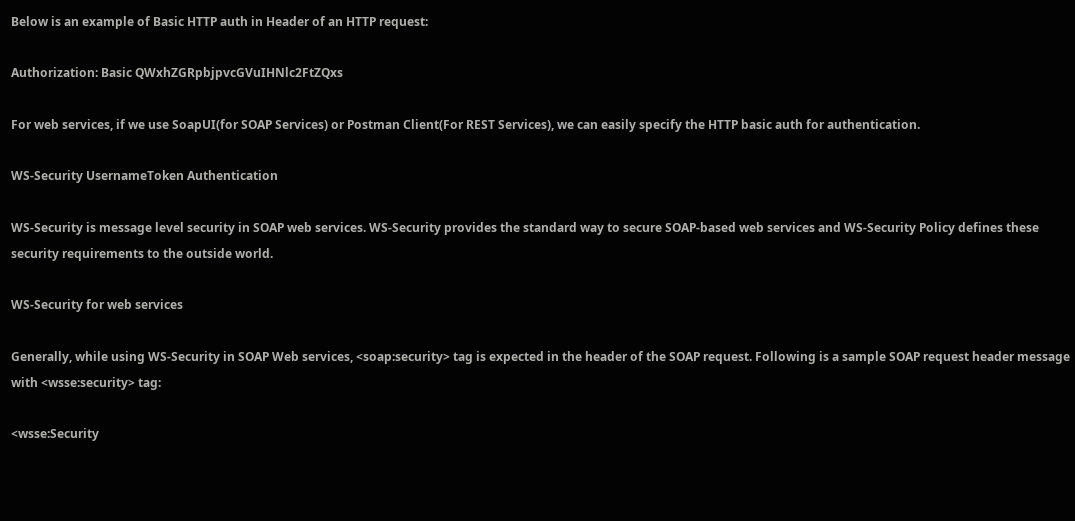Below is an example of Basic HTTP auth in Header of an HTTP request:

Authorization: Basic QWxhZGRpbjpvcGVuIHNlc2FtZQxs

For web services, if we use SoapUI(for SOAP Services) or Postman Client(For REST Services), we can easily specify the HTTP basic auth for authentication.

WS-Security UsernameToken Authentication

WS-Security is message level security in SOAP web services. WS-Security provides the standard way to secure SOAP-based web services and WS-Security Policy defines these security requirements to the outside world.

WS-Security for web services

Generally, while using WS-Security in SOAP Web services, <soap:security> tag is expected in the header of the SOAP request. Following is a sample SOAP request header message with <wsse:security> tag:

<wsse:Security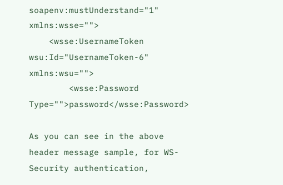soapenv:mustUnderstand="1" xmlns:wsse="">
    <wsse:UsernameToken wsu:Id="UsernameToken-6" xmlns:wsu="">
        <wsse:Password Type="">password</wsse:Password>

As you can see in the above header message sample, for WS-Security authentication,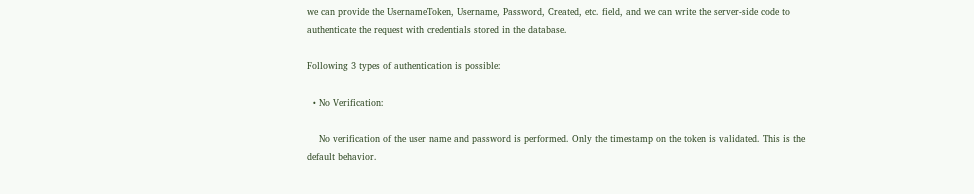we can provide the UsernameToken, Username, Password, Created, etc. field, and we can write the server-side code to authenticate the request with credentials stored in the database.

Following 3 types of authentication is possible:

  • No Verification:

    No verification of the user name and password is performed. Only the timestamp on the token is validated. This is the default behavior.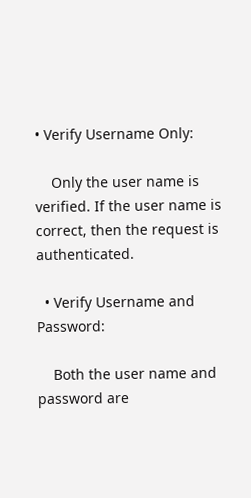• Verify Username Only:

    Only the user name is verified. If the user name is correct, then the request is authenticated.

  • Verify Username and Password:

    Both the user name and password are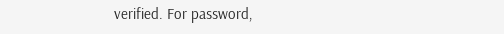verified. For password,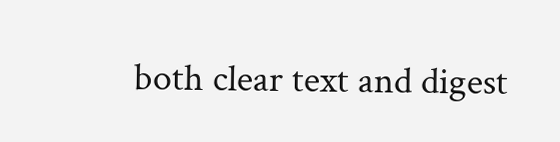both clear text and digest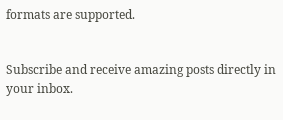formats are supported.


Subscribe and receive amazing posts directly in your inbox.